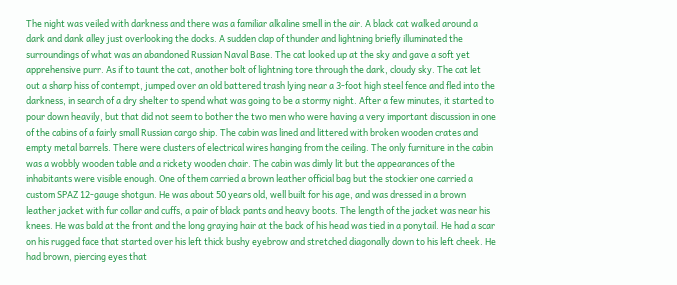The night was veiled with darkness and there was a familiar alkaline smell in the air. A black cat walked around a dark and dank alley just overlooking the docks. A sudden clap of thunder and lightning briefly illuminated the surroundings of what was an abandoned Russian Naval Base. The cat looked up at the sky and gave a soft yet apprehensive purr. As if to taunt the cat, another bolt of lightning tore through the dark, cloudy sky. The cat let out a sharp hiss of contempt, jumped over an old battered trash lying near a 3-foot high steel fence and fled into the darkness, in search of a dry shelter to spend what was going to be a stormy night. After a few minutes, it started to pour down heavily, but that did not seem to bother the two men who were having a very important discussion in one of the cabins of a fairly small Russian cargo ship. The cabin was lined and littered with broken wooden crates and empty metal barrels. There were clusters of electrical wires hanging from the ceiling. The only furniture in the cabin was a wobbly wooden table and a rickety wooden chair. The cabin was dimly lit but the appearances of the inhabitants were visible enough. One of them carried a brown leather official bag but the stockier one carried a custom SPAZ 12-gauge shotgun. He was about 50 years old, well built for his age, and was dressed in a brown leather jacket with fur collar and cuffs, a pair of black pants and heavy boots. The length of the jacket was near his knees. He was bald at the front and the long graying hair at the back of his head was tied in a ponytail. He had a scar on his rugged face that started over his left thick bushy eyebrow and stretched diagonally down to his left cheek. He had brown, piercing eyes that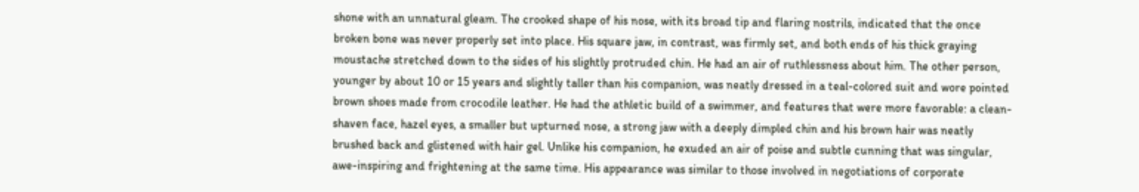shone with an unnatural gleam. The crooked shape of his nose, with its broad tip and flaring nostrils, indicated that the once broken bone was never properly set into place. His square jaw, in contrast, was firmly set, and both ends of his thick graying moustache stretched down to the sides of his slightly protruded chin. He had an air of ruthlessness about him. The other person, younger by about 10 or 15 years and slightly taller than his companion, was neatly dressed in a teal-colored suit and wore pointed brown shoes made from crocodile leather. He had the athletic build of a swimmer, and features that were more favorable: a clean-shaven face, hazel eyes, a smaller but upturned nose, a strong jaw with a deeply dimpled chin and his brown hair was neatly brushed back and glistened with hair gel. Unlike his companion, he exuded an air of poise and subtle cunning that was singular, awe-inspiring and frightening at the same time. His appearance was similar to those involved in negotiations of corporate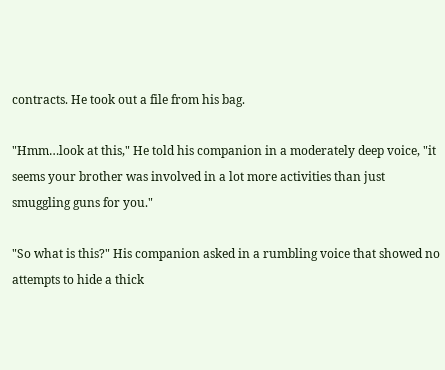contracts. He took out a file from his bag.

"Hmm…look at this," He told his companion in a moderately deep voice, "it seems your brother was involved in a lot more activities than just smuggling guns for you."

"So what is this?" His companion asked in a rumbling voice that showed no attempts to hide a thick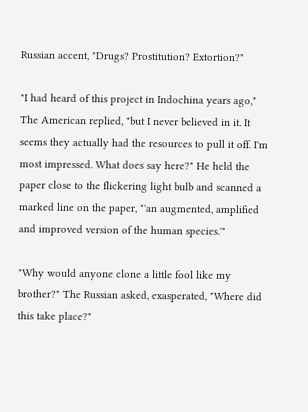Russian accent, "Drugs? Prostitution? Extortion?"

"I had heard of this project in Indochina years ago," The American replied, "but I never believed in it. It seems they actually had the resources to pull it off. I'm most impressed. What does say here?" He held the paper close to the flickering light bulb and scanned a marked line on the paper, "'an augmented, amplified and improved version of the human species.'"

"Why would anyone clone a little fool like my brother?" The Russian asked, exasperated, "Where did this take place?"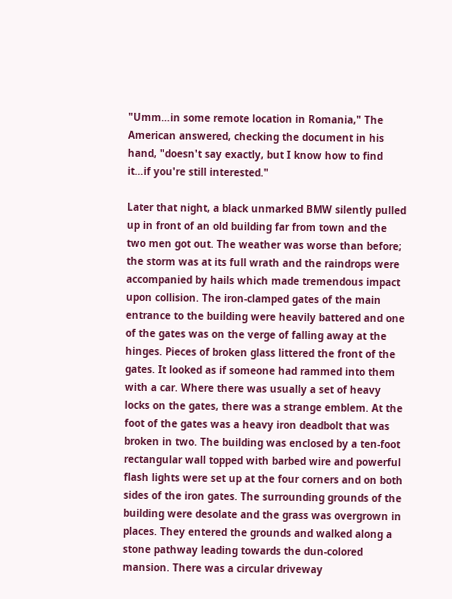"Umm…in some remote location in Romania," The American answered, checking the document in his hand, "doesn't say exactly, but I know how to find it…if you're still interested."

Later that night, a black unmarked BMW silently pulled up in front of an old building far from town and the two men got out. The weather was worse than before; the storm was at its full wrath and the raindrops were accompanied by hails which made tremendous impact upon collision. The iron-clamped gates of the main entrance to the building were heavily battered and one of the gates was on the verge of falling away at the hinges. Pieces of broken glass littered the front of the gates. It looked as if someone had rammed into them with a car. Where there was usually a set of heavy locks on the gates, there was a strange emblem. At the foot of the gates was a heavy iron deadbolt that was broken in two. The building was enclosed by a ten-foot rectangular wall topped with barbed wire and powerful flash lights were set up at the four corners and on both sides of the iron gates. The surrounding grounds of the building were desolate and the grass was overgrown in places. They entered the grounds and walked along a stone pathway leading towards the dun-colored mansion. There was a circular driveway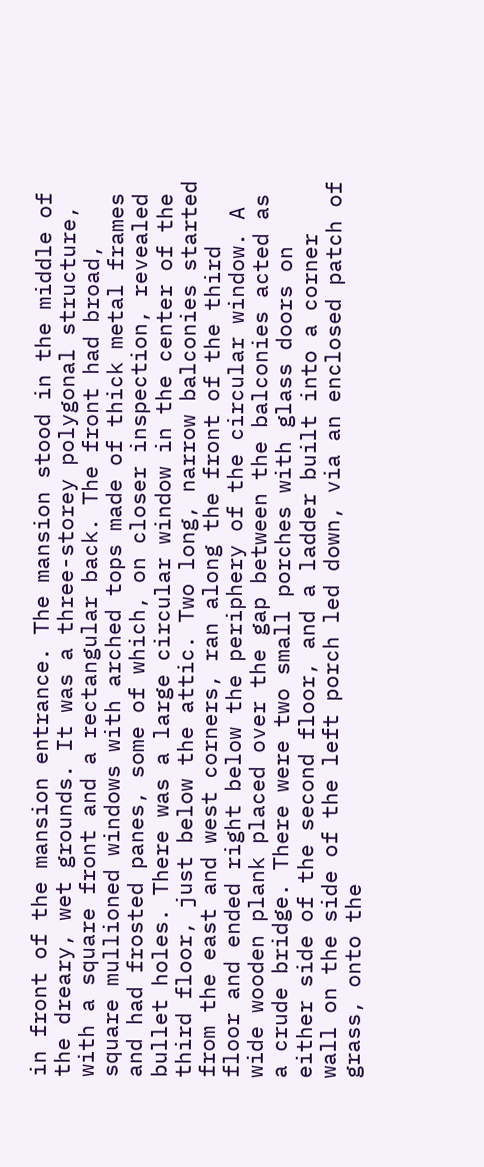in front of the mansion entrance. The mansion stood in the middle of the dreary, wet grounds. It was a three-storey polygonal structure, with a square front and a rectangular back. The front had broad, square mullioned windows with arched tops made of thick metal frames and had frosted panes, some of which, on closer inspection, revealed bullet holes. There was a large circular window in the center of the third floor, just below the attic. Two long, narrow balconies started from the east and west corners, ran along the front of the third floor and ended right below the periphery of the circular window. A wide wooden plank placed over the gap between the balconies acted as a crude bridge. There were two small porches with glass doors on either side of the second floor, and a ladder built into a corner wall on the side of the left porch led down, via an enclosed patch of grass, onto the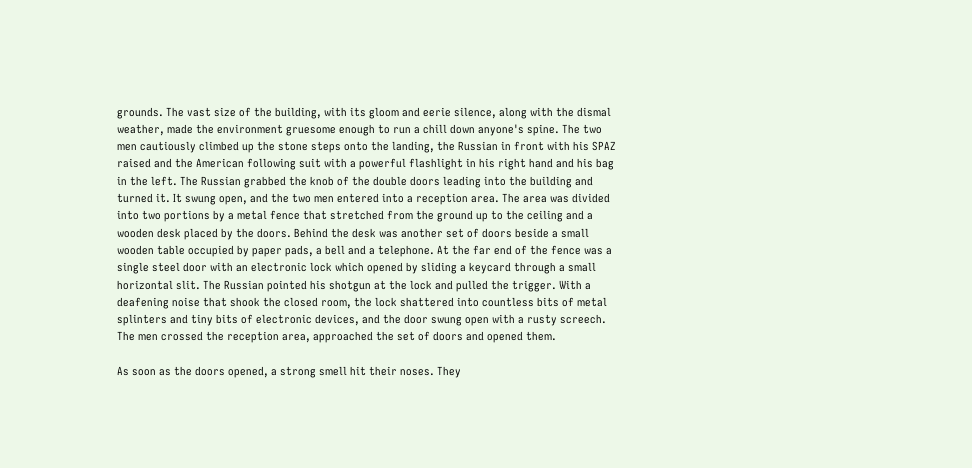grounds. The vast size of the building, with its gloom and eerie silence, along with the dismal weather, made the environment gruesome enough to run a chill down anyone's spine. The two men cautiously climbed up the stone steps onto the landing, the Russian in front with his SPAZ raised and the American following suit with a powerful flashlight in his right hand and his bag in the left. The Russian grabbed the knob of the double doors leading into the building and turned it. It swung open, and the two men entered into a reception area. The area was divided into two portions by a metal fence that stretched from the ground up to the ceiling and a wooden desk placed by the doors. Behind the desk was another set of doors beside a small wooden table occupied by paper pads, a bell and a telephone. At the far end of the fence was a single steel door with an electronic lock which opened by sliding a keycard through a small horizontal slit. The Russian pointed his shotgun at the lock and pulled the trigger. With a deafening noise that shook the closed room, the lock shattered into countless bits of metal splinters and tiny bits of electronic devices, and the door swung open with a rusty screech. The men crossed the reception area, approached the set of doors and opened them.

As soon as the doors opened, a strong smell hit their noses. They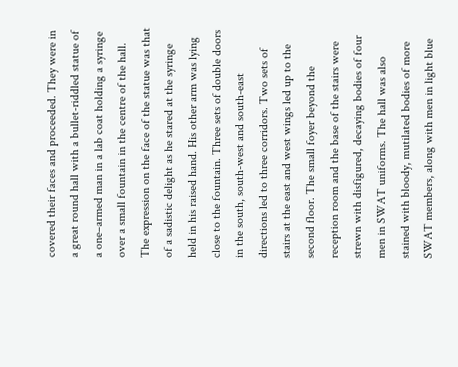covered their faces and proceeded. They were in a great round hall with a bullet-riddled statue of a one–armed man in a lab coat holding a syringe over a small fountain in the centre of the hall. The expression on the face of the statue was that of a sadistic delight as he stared at the syringe held in his raised hand. His other arm was lying close to the fountain. Three sets of double doors in the south, south-west and south-east directions led to three corridors. Two sets of stairs at the east and west wings led up to the second floor. The small foyer beyond the reception room and the base of the stairs were strewn with disfigured, decaying bodies of four men in SWAT uniforms. The hall was also stained with bloody, mutilated bodies of more SWAT members, along with men in light blue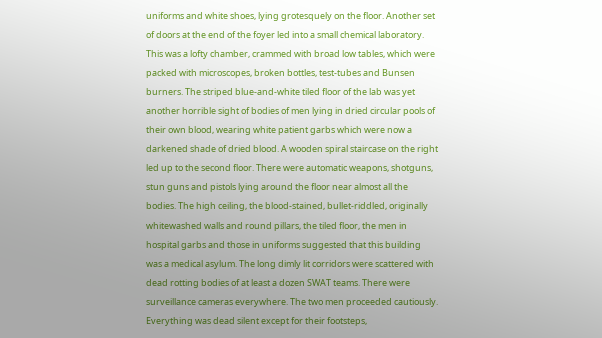uniforms and white shoes, lying grotesquely on the floor. Another set of doors at the end of the foyer led into a small chemical laboratory. This was a lofty chamber, crammed with broad low tables, which were packed with microscopes, broken bottles, test-tubes and Bunsen burners. The striped blue-and-white tiled floor of the lab was yet another horrible sight of bodies of men lying in dried circular pools of their own blood, wearing white patient garbs which were now a darkened shade of dried blood. A wooden spiral staircase on the right led up to the second floor. There were automatic weapons, shotguns, stun guns and pistols lying around the floor near almost all the bodies. The high ceiling, the blood-stained, bullet-riddled, originally whitewashed walls and round pillars, the tiled floor, the men in hospital garbs and those in uniforms suggested that this building was a medical asylum. The long dimly lit corridors were scattered with dead rotting bodies of at least a dozen SWAT teams. There were surveillance cameras everywhere. The two men proceeded cautiously. Everything was dead silent except for their footsteps,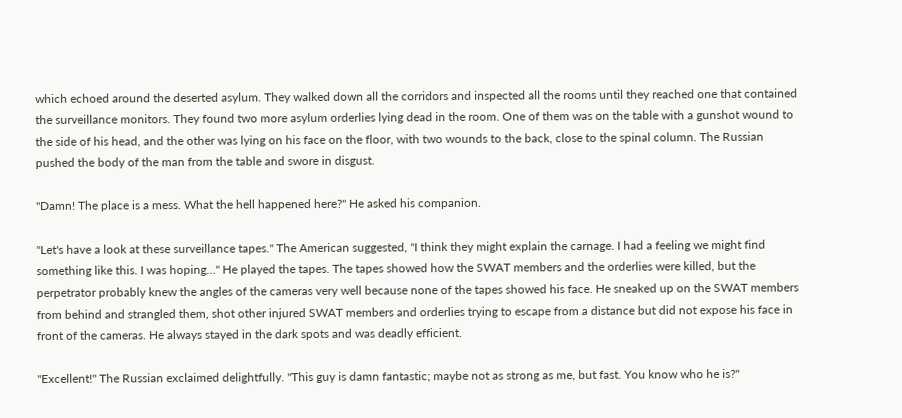which echoed around the deserted asylum. They walked down all the corridors and inspected all the rooms until they reached one that contained the surveillance monitors. They found two more asylum orderlies lying dead in the room. One of them was on the table with a gunshot wound to the side of his head, and the other was lying on his face on the floor, with two wounds to the back, close to the spinal column. The Russian pushed the body of the man from the table and swore in disgust.

"Damn! The place is a mess. What the hell happened here?" He asked his companion.

"Let's have a look at these surveillance tapes." The American suggested, "I think they might explain the carnage. I had a feeling we might find something like this. I was hoping…" He played the tapes. The tapes showed how the SWAT members and the orderlies were killed, but the perpetrator probably knew the angles of the cameras very well because none of the tapes showed his face. He sneaked up on the SWAT members from behind and strangled them, shot other injured SWAT members and orderlies trying to escape from a distance but did not expose his face in front of the cameras. He always stayed in the dark spots and was deadly efficient.

"Excellent!" The Russian exclaimed delightfully. "This guy is damn fantastic; maybe not as strong as me, but fast. You know who he is?"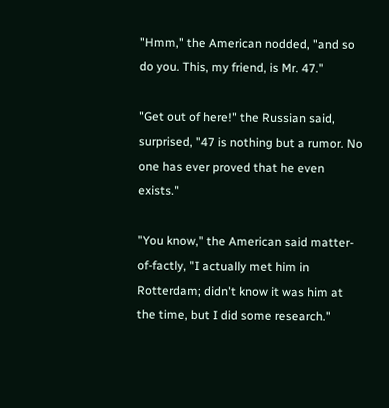"Hmm," the American nodded, "and so do you. This, my friend, is Mr. 47."

"Get out of here!" the Russian said, surprised, "47 is nothing but a rumor. No one has ever proved that he even exists."

"You know," the American said matter-of-factly, "I actually met him in Rotterdam; didn't know it was him at the time, but I did some research."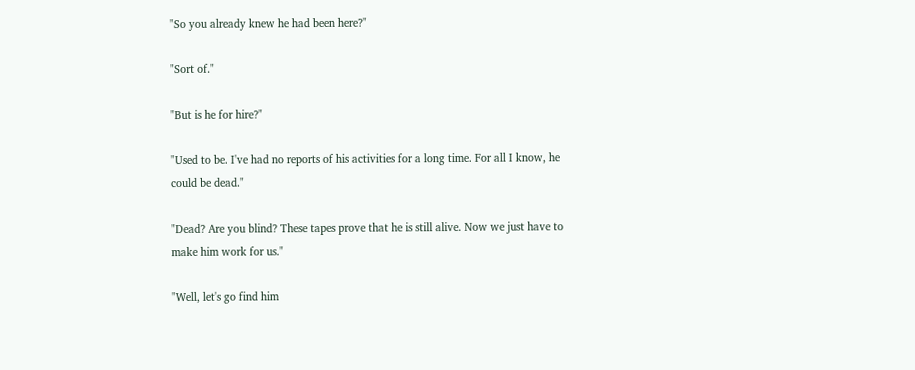"So you already knew he had been here?"

"Sort of."

"But is he for hire?"

"Used to be. I've had no reports of his activities for a long time. For all I know, he could be dead."

"Dead? Are you blind? These tapes prove that he is still alive. Now we just have to make him work for us."

"Well, let's go find him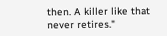then. A killer like that never retires."